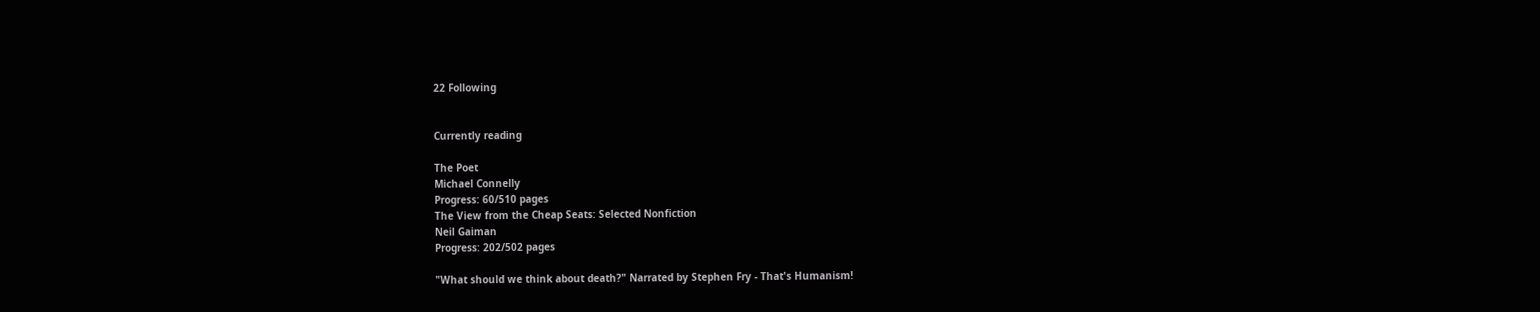22 Following


Currently reading

The Poet
Michael Connelly
Progress: 60/510 pages
The View from the Cheap Seats: Selected Nonfiction
Neil Gaiman
Progress: 202/502 pages

"What should we think about death?" Narrated by Stephen Fry - That's Humanism!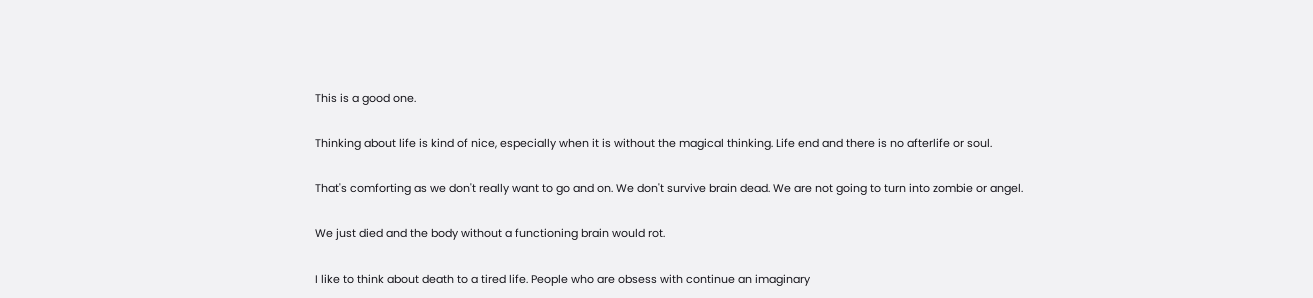This is a good one.


Thinking about life is kind of nice, especially when it is without the magical thinking. Life end and there is no afterlife or soul.


That's comforting as we don't really want to go and on. We don't survive brain dead. We are not going to turn into zombie or angel.


We just died and the body without a functioning brain would rot.


I like to think about death to a tired life. People who are obsess with continue an imaginary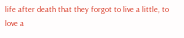life after death that they forgot to live a little, to love a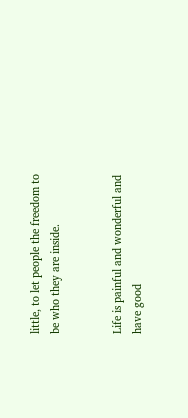little, to let people the freedom to be who they are inside.


Life is painful and wonderful and have good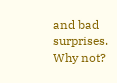and bad surprises. Why not?